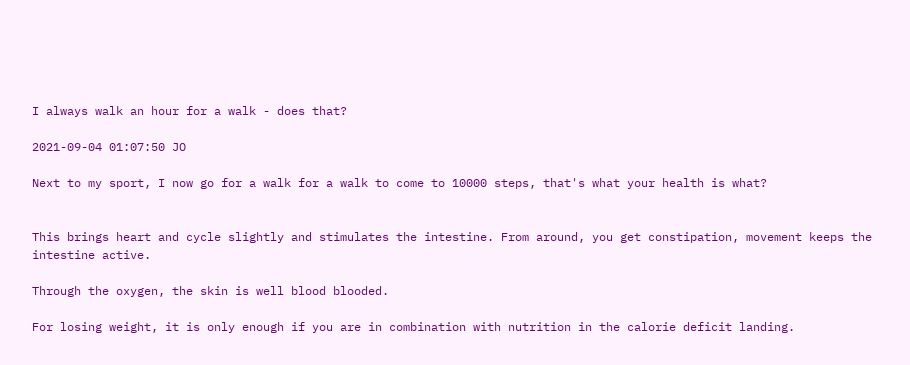I always walk an hour for a walk - does that?

2021-09-04 01:07:50 JO

Next to my sport, I now go for a walk for a walk to come to 10000 steps, that's what your health is what?


This brings heart and cycle slightly and stimulates the intestine. From around, you get constipation, movement keeps the intestine active.

Through the oxygen, the skin is well blood blooded.

For losing weight, it is only enough if you are in combination with nutrition in the calorie deficit landing.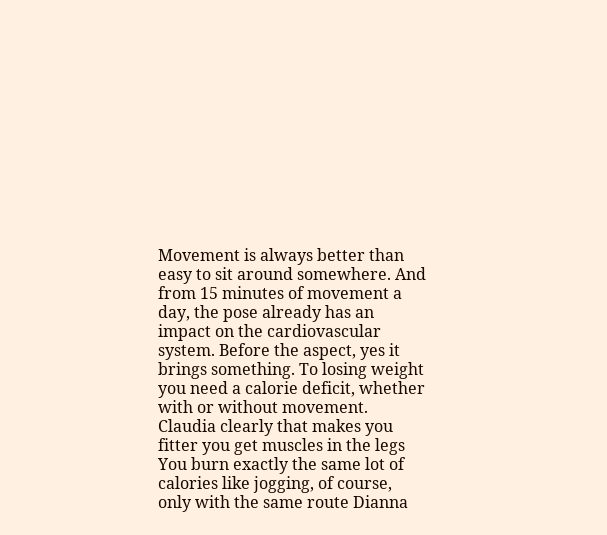Movement is always better than easy to sit around somewhere. And from 15 minutes of movement a day, the pose already has an impact on the cardiovascular system. Before the aspect, yes it brings something. To losing weight you need a calorie deficit, whether with or without movement. Claudia clearly that makes you fitter you get muscles in the legs You burn exactly the same lot of calories like jogging, of course, only with the same route Dianna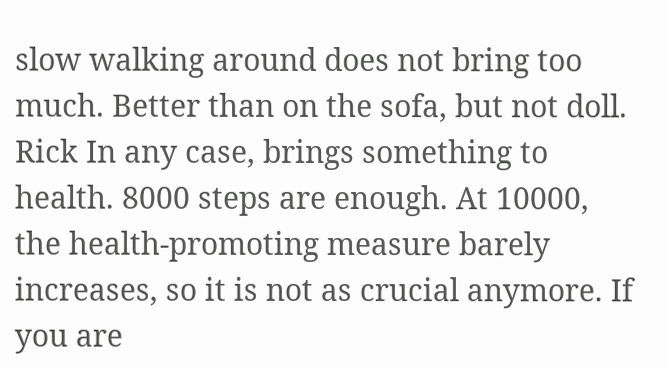slow walking around does not bring too much. Better than on the sofa, but not doll. Rick In any case, brings something to health. 8000 steps are enough. At 10000, the health-promoting measure barely increases, so it is not as crucial anymore. If you are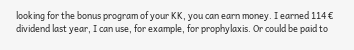looking for the bonus program of your KK, you can earn money. I earned 114 € dividend last year, I can use, for example, for prophylaxis. Or could be paid to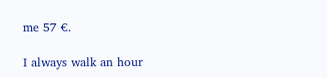me 57 €.

I always walk an hour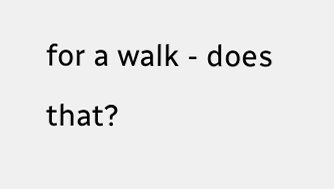for a walk - does that?